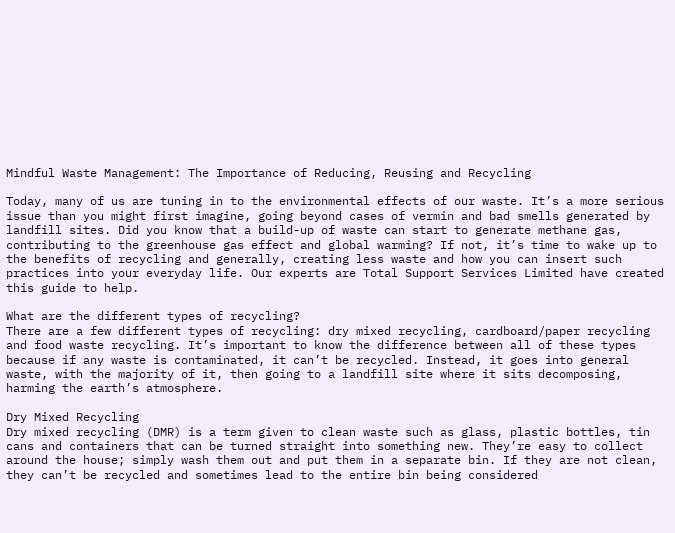Mindful Waste Management: The Importance of Reducing, Reusing and Recycling

Today, many of us are tuning in to the environmental effects of our waste. It’s a more serious issue than you might first imagine, going beyond cases of vermin and bad smells generated by landfill sites. Did you know that a build-up of waste can start to generate methane gas, contributing to the greenhouse gas effect and global warming? If not, it’s time to wake up to the benefits of recycling and generally, creating less waste and how you can insert such practices into your everyday life. Our experts are Total Support Services Limited have created this guide to help.

What are the different types of recycling?
There are a few different types of recycling: dry mixed recycling, cardboard/paper recycling and food waste recycling. It’s important to know the difference between all of these types because if any waste is contaminated, it can’t be recycled. Instead, it goes into general waste, with the majority of it, then going to a landfill site where it sits decomposing, harming the earth’s atmosphere.

Dry Mixed Recycling
Dry mixed recycling (DMR) is a term given to clean waste such as glass, plastic bottles, tin cans and containers that can be turned straight into something new. They’re easy to collect around the house; simply wash them out and put them in a separate bin. If they are not clean, they can’t be recycled and sometimes lead to the entire bin being considered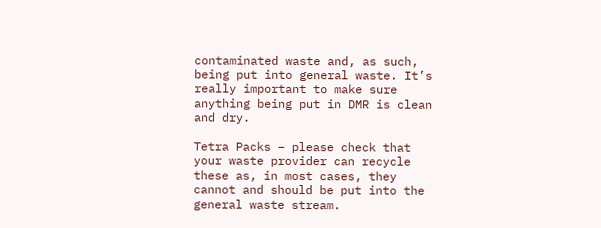contaminated waste and, as such, being put into general waste. It’s really important to make sure anything being put in DMR is clean and dry.

Tetra Packs – please check that your waste provider can recycle these as, in most cases, they cannot and should be put into the general waste stream.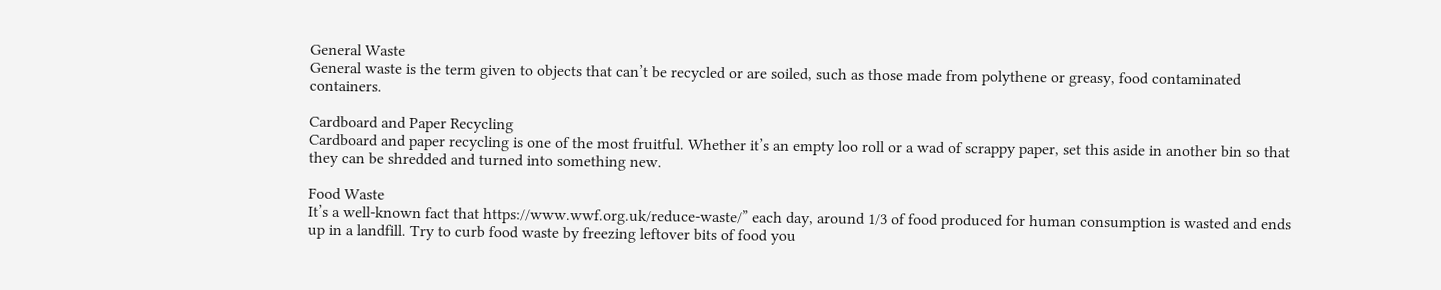General Waste
General waste is the term given to objects that can’t be recycled or are soiled, such as those made from polythene or greasy, food contaminated containers.

Cardboard and Paper Recycling
Cardboard and paper recycling is one of the most fruitful. Whether it’s an empty loo roll or a wad of scrappy paper, set this aside in another bin so that they can be shredded and turned into something new.

Food Waste
It’s a well-known fact that https://www.wwf.org.uk/reduce-waste/” each day, around 1/3 of food produced for human consumption is wasted and ends up in a landfill. Try to curb food waste by freezing leftover bits of food you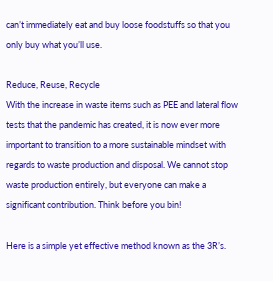can’t immediately eat and buy loose foodstuffs so that you only buy what you’ll use.

Reduce, Reuse, Recycle
With the increase in waste items such as PEE and lateral flow tests that the pandemic has created, it is now ever more important to transition to a more sustainable mindset with regards to waste production and disposal. We cannot stop waste production entirely, but everyone can make a significant contribution. Think before you bin!

Here is a simple yet effective method known as the 3R’s.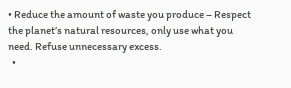• Reduce the amount of waste you produce – Respect the planet’s natural resources, only use what you need. Refuse unnecessary excess.
  •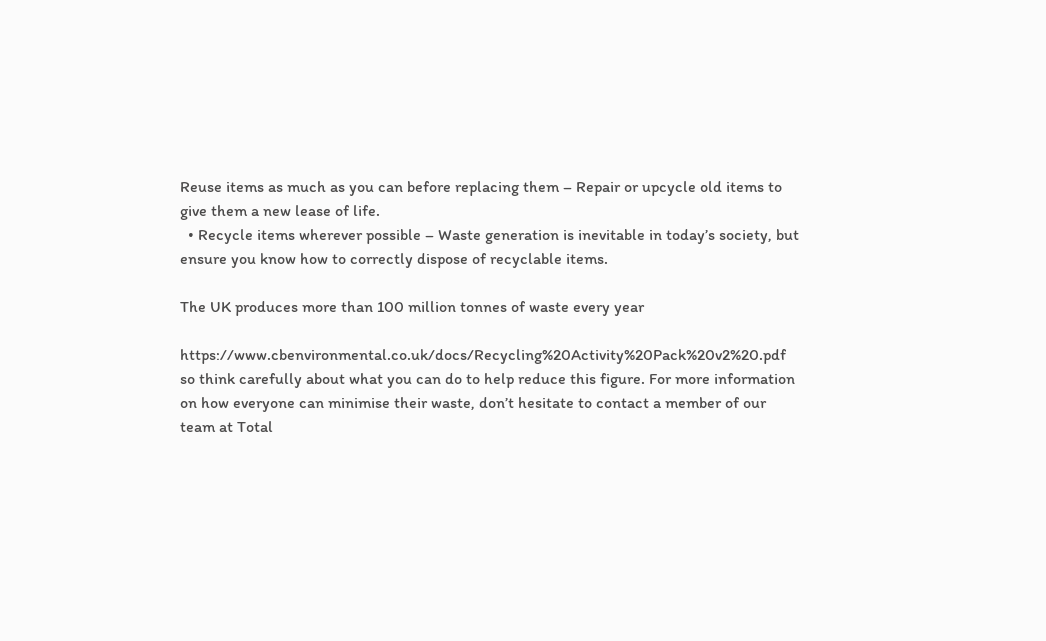Reuse items as much as you can before replacing them – Repair or upcycle old items to give them a new lease of life.
  • Recycle items wherever possible – Waste generation is inevitable in today’s society, but ensure you know how to correctly dispose of recyclable items.

The UK produces more than 100 million tonnes of waste every year

https://www.cbenvironmental.co.uk/docs/Recycling%20Activity%20Pack%20v2%20.pdf  so think carefully about what you can do to help reduce this figure. For more information on how everyone can minimise their waste, don’t hesitate to contact a member of our team at Total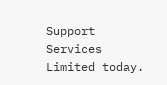Support Services Limited today.